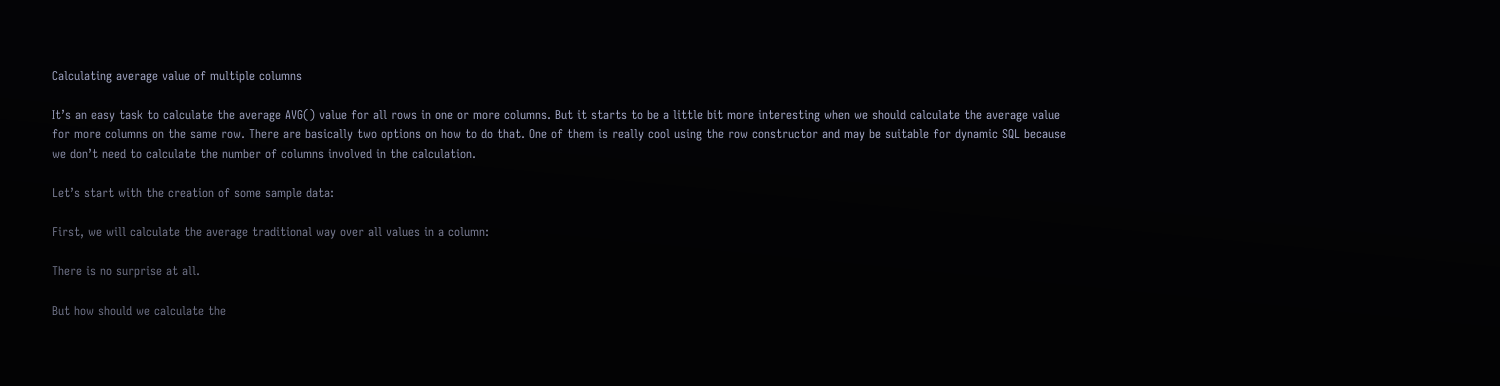Calculating average value of multiple columns

It’s an easy task to calculate the average AVG() value for all rows in one or more columns. But it starts to be a little bit more interesting when we should calculate the average value for more columns on the same row. There are basically two options on how to do that. One of them is really cool using the row constructor and may be suitable for dynamic SQL because we don’t need to calculate the number of columns involved in the calculation.

Let’s start with the creation of some sample data:

First, we will calculate the average traditional way over all values in a column:

There is no surprise at all.

But how should we calculate the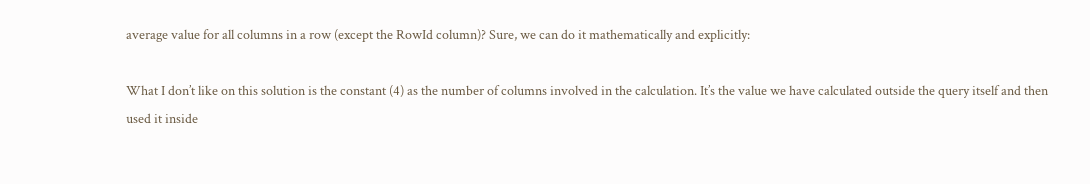average value for all columns in a row (except the RowId column)? Sure, we can do it mathematically and explicitly:

What I don’t like on this solution is the constant (4) as the number of columns involved in the calculation. It’s the value we have calculated outside the query itself and then used it inside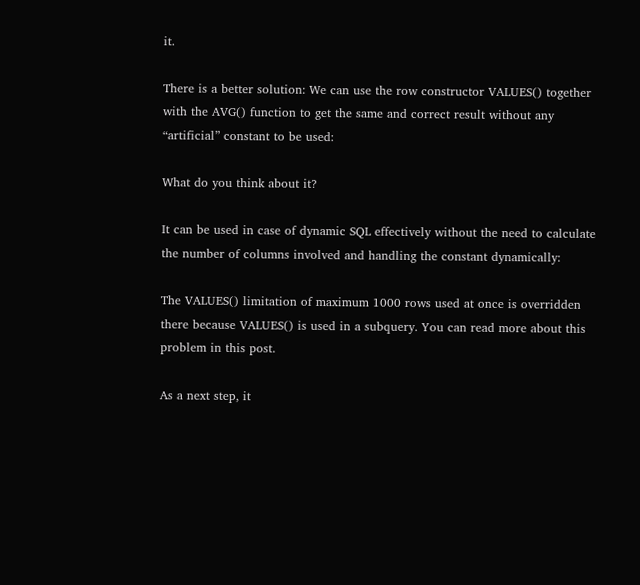it.

There is a better solution: We can use the row constructor VALUES() together with the AVG() function to get the same and correct result without any “artificial” constant to be used:

What do you think about it?

It can be used in case of dynamic SQL effectively without the need to calculate the number of columns involved and handling the constant dynamically:

The VALUES() limitation of maximum 1000 rows used at once is overridden there because VALUES() is used in a subquery. You can read more about this problem in this post.

As a next step, it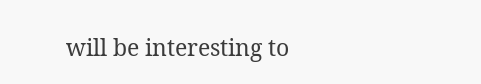will be interesting to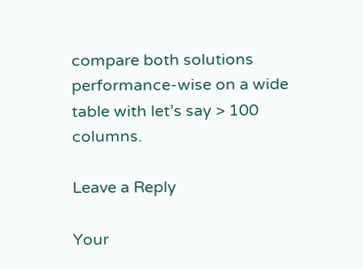compare both solutions performance-wise on a wide table with let’s say > 100 columns.

Leave a Reply

Your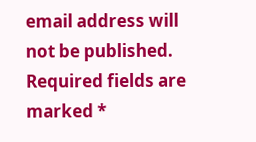email address will not be published. Required fields are marked *